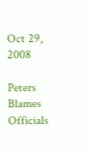Oct 29, 2008

Peters Blames Officials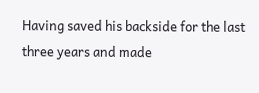Having saved his backside for the last three years and made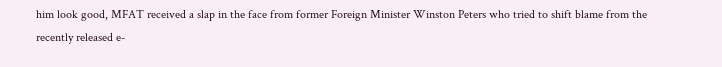him look good, MFAT received a slap in the face from former Foreign Minister Winston Peters who tried to shift blame from the recently released e-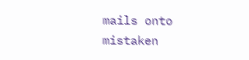mails onto mistaken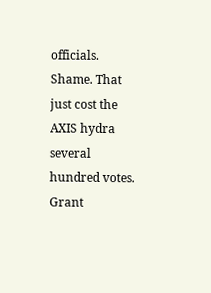officials. Shame. That just cost the AXIS hydra several hundred votes. Grant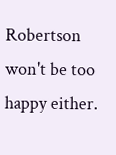Robertson won't be too happy either.